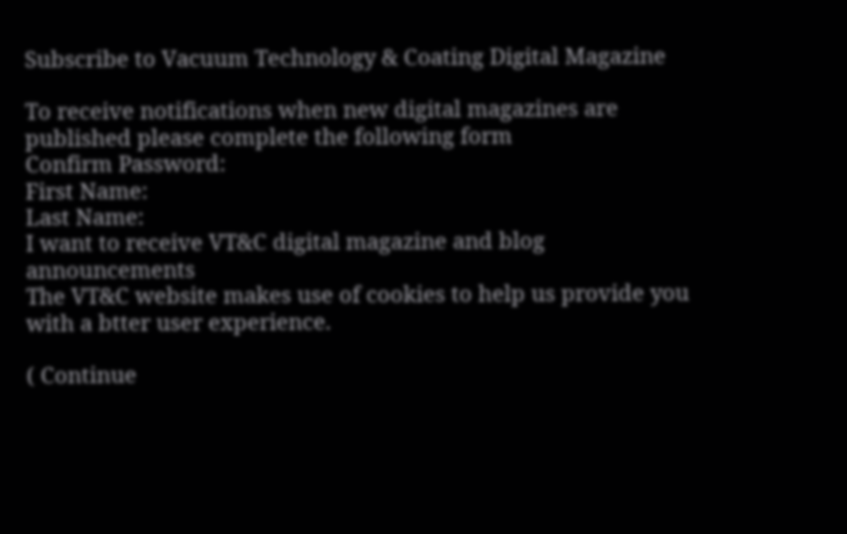Subscribe to Vacuum Technology & Coating Digital Magazine

To receive notifications when new digital magazines are published please complete the following form
Confirm Password:
First Name:
Last Name:
I want to receive VT&C digital magazine and blog announcements
The VT&C website makes use of cookies to help us provide you with a btter user experience.

( Continue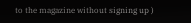to the magazine without signing up )